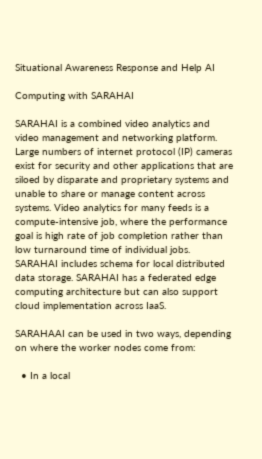Situational Awareness Response and Help AI

Computing with SARAHAI

SARAHAI is a combined video analytics and video management and networking platform. Large numbers of internet protocol (IP) cameras exist for security and other applications that are siloed by disparate and proprietary systems and unable to share or manage content across systems. Video analytics for many feeds is a compute-intensive job, where the performance goal is high rate of job completion rather than low turnaround time of individual jobs. SARAHAI includes schema for local distributed data storage. SARAHAI has a federated edge computing architecture but can also support cloud implementation across IaaS.

SARAHAAI can be used in two ways, depending on where the worker nodes come from:

  • In a local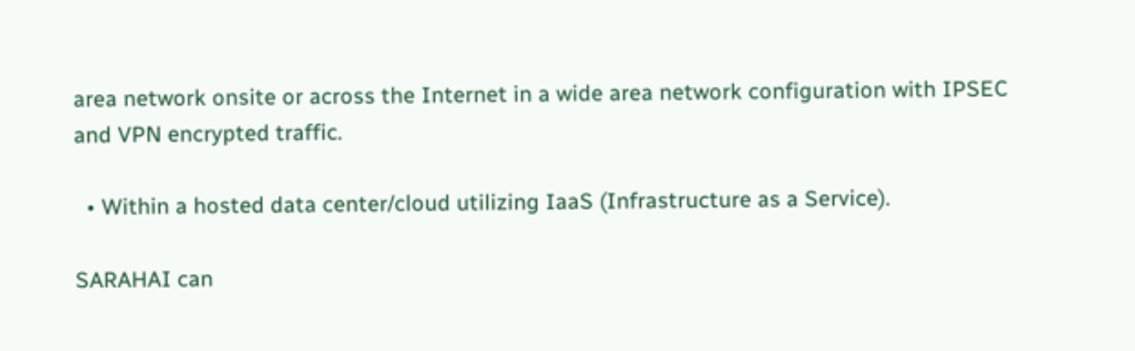area network onsite or across the Internet in a wide area network configuration with IPSEC and VPN encrypted traffic.

  • Within a hosted data center/cloud utilizing IaaS (Infrastructure as a Service).

SARAHAI can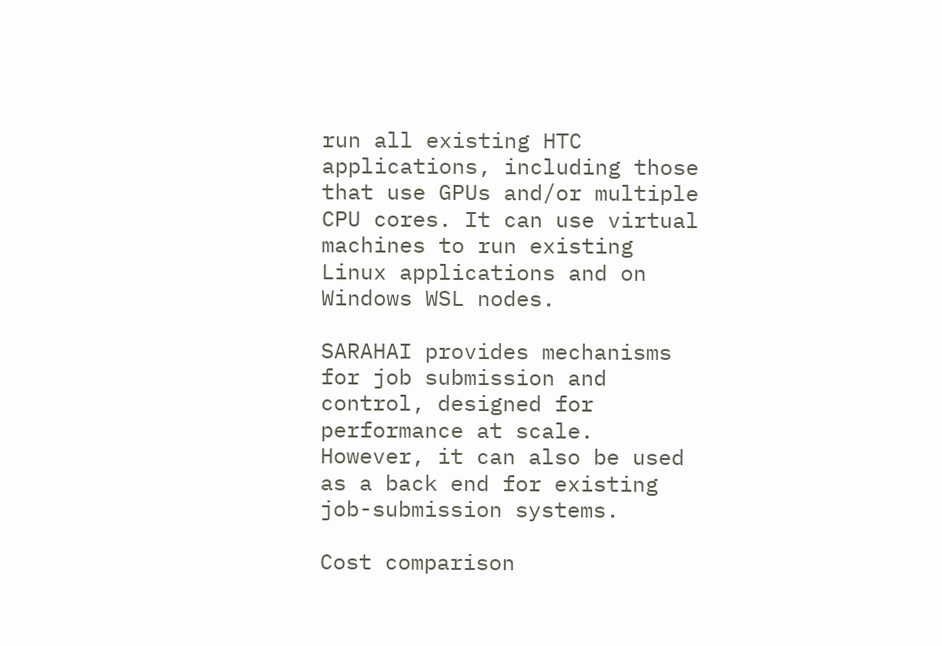run all existing HTC applications, including those that use GPUs and/or multiple CPU cores. It can use virtual machines to run existing Linux applications and on Windows WSL nodes.

SARAHAI provides mechanisms for job submission and control, designed for performance at scale. However, it can also be used as a back end for existing job-submission systems.

Cost comparison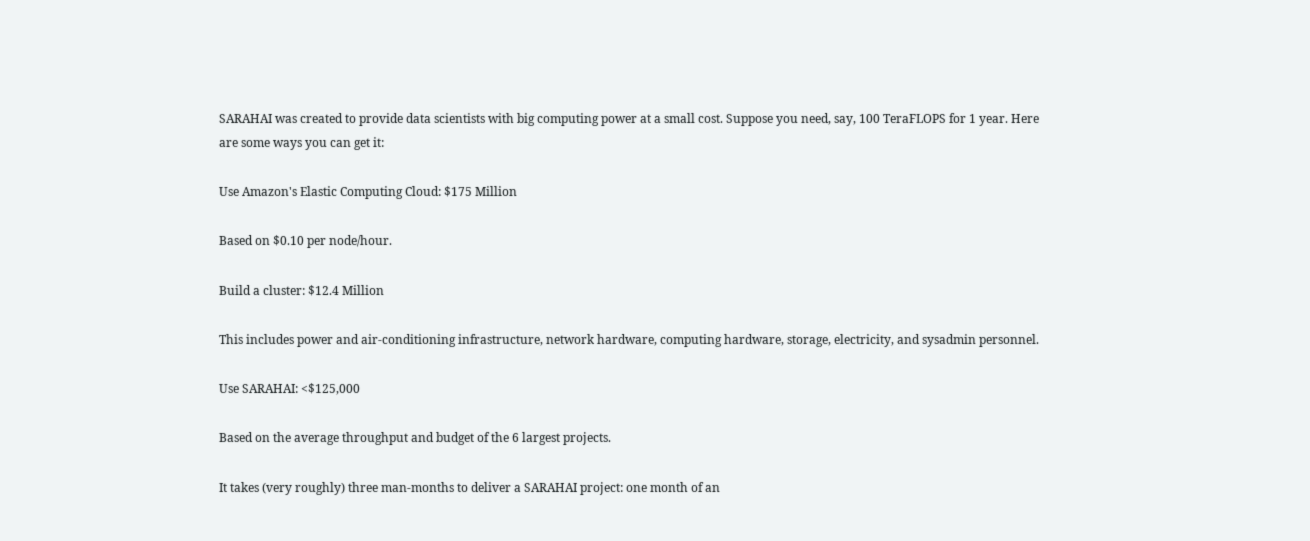SARAHAI was created to provide data scientists with big computing power at a small cost. Suppose you need, say, 100 TeraFLOPS for 1 year. Here are some ways you can get it:

Use Amazon's Elastic Computing Cloud: $175 Million

Based on $0.10 per node/hour.

Build a cluster: $12.4 Million

This includes power and air-conditioning infrastructure, network hardware, computing hardware, storage, electricity, and sysadmin personnel.

Use SARAHAI: <$125,000

Based on the average throughput and budget of the 6 largest projects.

It takes (very roughly) three man-months to deliver a SARAHAI project: one month of an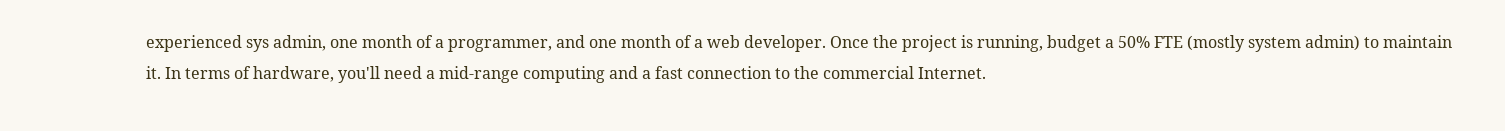experienced sys admin, one month of a programmer, and one month of a web developer. Once the project is running, budget a 50% FTE (mostly system admin) to maintain it. In terms of hardware, you'll need a mid-range computing and a fast connection to the commercial Internet.